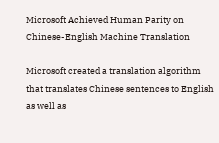Microsoft Achieved Human Parity on Chinese-English Machine Translation

Microsoft created a translation algorithm that translates Chinese sentences to English as well as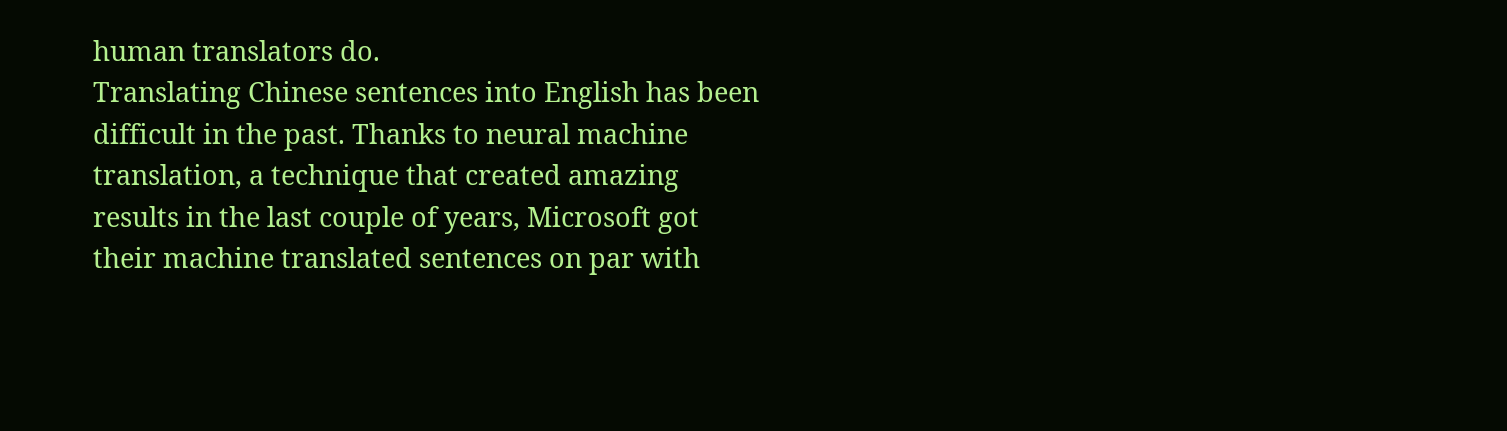human translators do.
Translating Chinese sentences into English has been difficult in the past. Thanks to neural machine translation, a technique that created amazing results in the last couple of years, Microsoft got their machine translated sentences on par with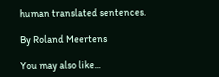human translated sentences.

By Roland Meertens

You may also like...